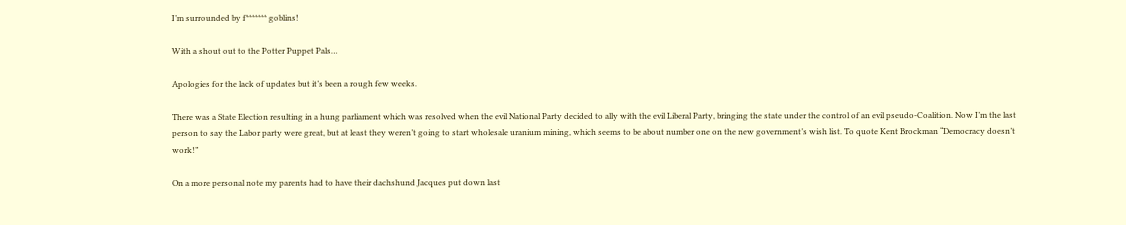I’m surrounded by f******* goblins!

With a shout out to the Potter Puppet Pals…

Apologies for the lack of updates but it’s been a rough few weeks.

There was a State Election resulting in a hung parliament which was resolved when the evil National Party decided to ally with the evil Liberal Party, bringing the state under the control of an evil pseudo-Coalition. Now I’m the last person to say the Labor party were great, but at least they weren’t going to start wholesale uranium mining, which seems to be about number one on the new government’s wish list. To quote Kent Brockman “Democracy doesn’t work!”

On a more personal note my parents had to have their dachshund Jacques put down last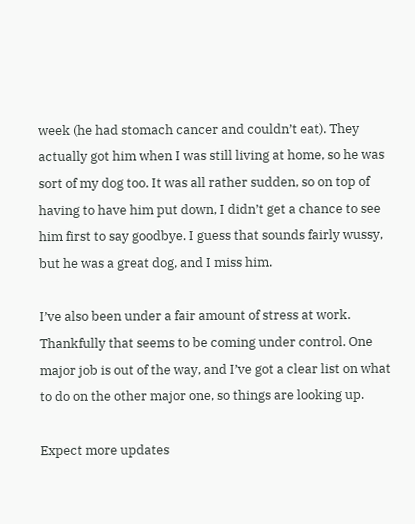week (he had stomach cancer and couldn’t eat). They actually got him when I was still living at home, so he was sort of my dog too. It was all rather sudden, so on top of having to have him put down, I didn’t get a chance to see him first to say goodbye. I guess that sounds fairly wussy, but he was a great dog, and I miss him.

I’ve also been under a fair amount of stress at work. Thankfully that seems to be coming under control. One major job is out of the way, and I’ve got a clear list on what to do on the other major one, so things are looking up.

Expect more updates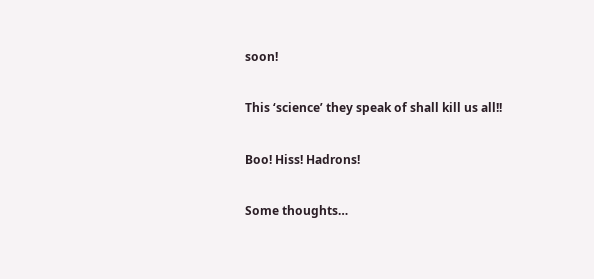soon!

This ‘science’ they speak of shall kill us all!!

Boo! Hiss! Hadrons!

Some thoughts…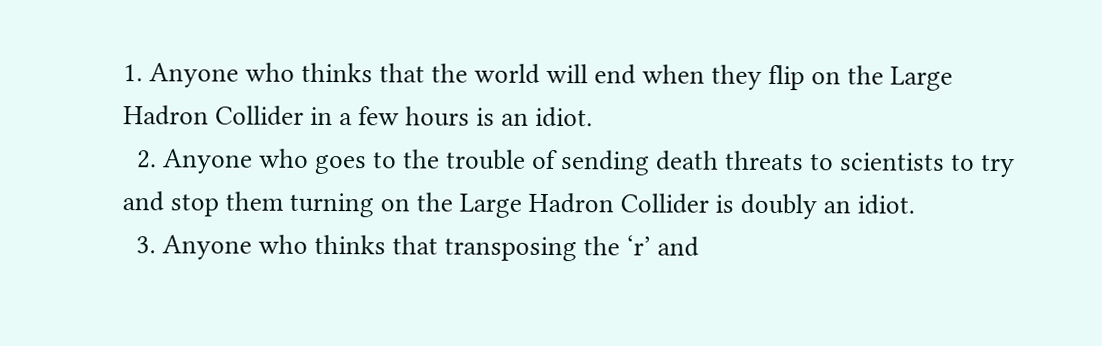1. Anyone who thinks that the world will end when they flip on the Large Hadron Collider in a few hours is an idiot.
  2. Anyone who goes to the trouble of sending death threats to scientists to try and stop them turning on the Large Hadron Collider is doubly an idiot.
  3. Anyone who thinks that transposing the ‘r’ and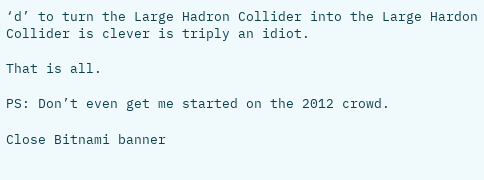‘d’ to turn the Large Hadron Collider into the Large Hardon Collider is clever is triply an idiot.

That is all.

PS: Don’t even get me started on the 2012 crowd.

Close Bitnami banner